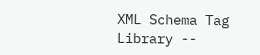XML Schema Tag Library --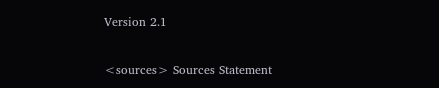Version 2.1

<sources> Sources Statement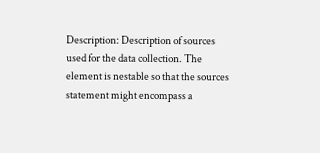Description: Description of sources used for the data collection. The element is nestable so that the sources statement might encompass a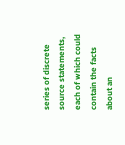series of discrete source statements, each of which could contain the facts about an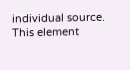individual source. This element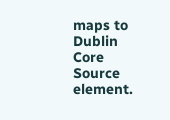maps to Dublin Core Source element.